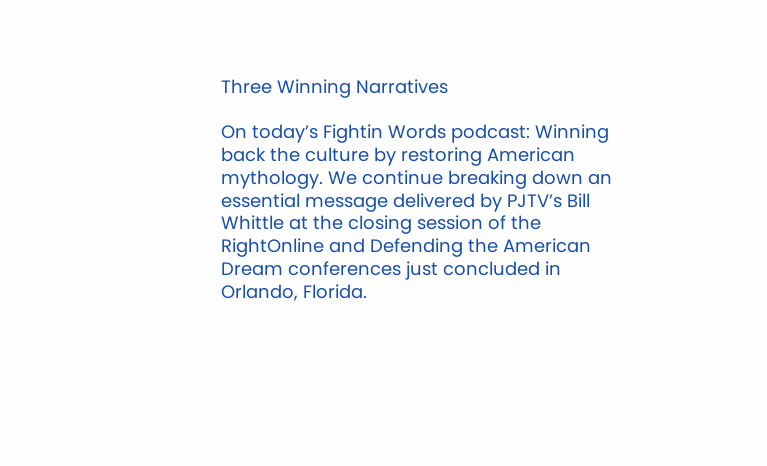Three Winning Narratives

On today’s Fightin Words podcast: Winning back the culture by restoring American mythology. We continue breaking down an essential message delivered by PJTV’s Bill Whittle at the closing session of the RightOnline and Defending the American Dream conferences just concluded in Orlando, Florida.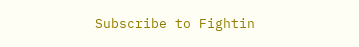Subscribe to Fightin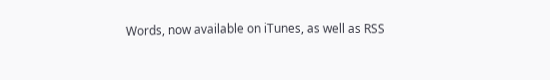Words, now available on iTunes, as well as RSS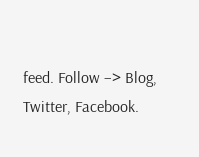feed. Follow –> Blog, Twitter, Facebook.